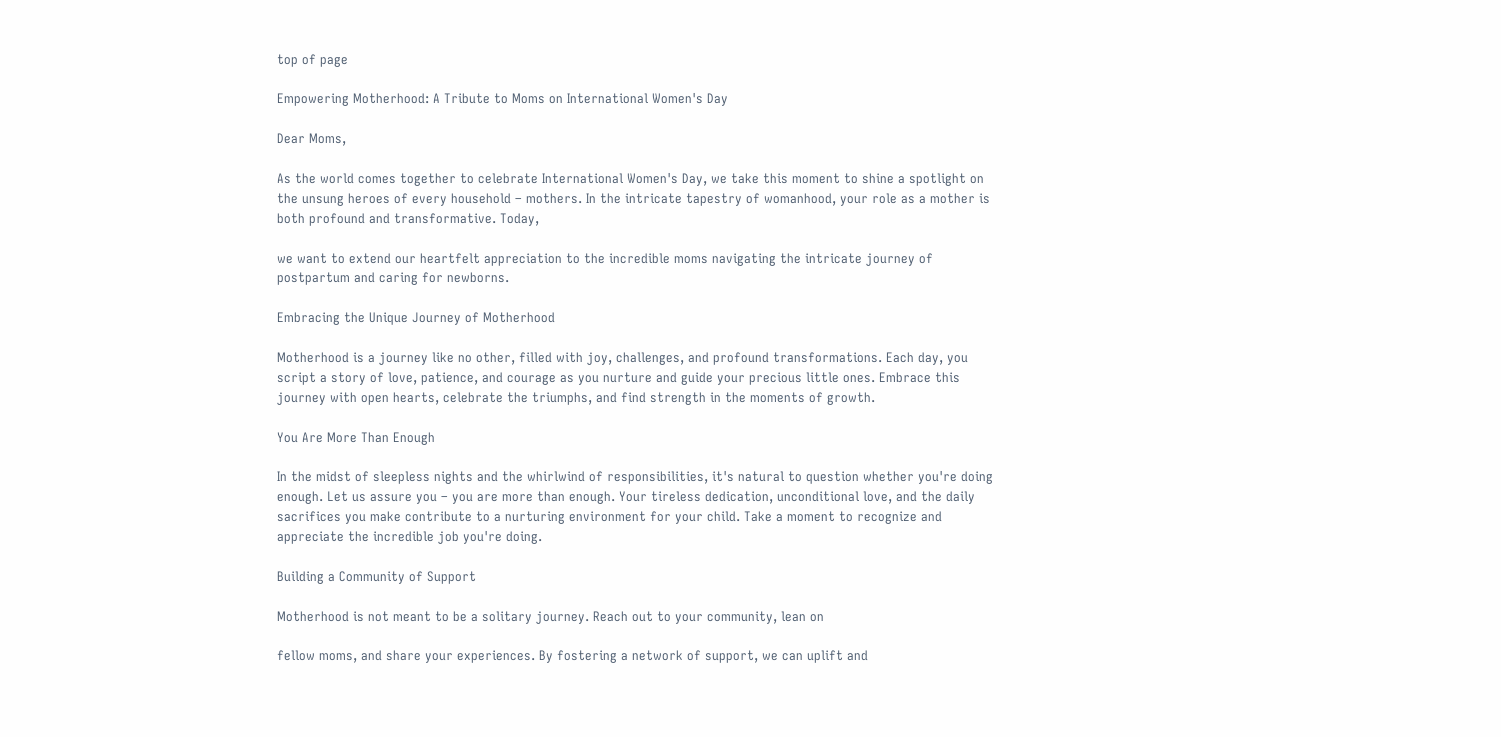top of page

Empowering Motherhood: A Tribute to Moms on International Women's Day

Dear Moms,

As the world comes together to celebrate International Women's Day, we take this moment to shine a spotlight on the unsung heroes of every household – mothers. In the intricate tapestry of womanhood, your role as a mother is both profound and transformative. Today,

we want to extend our heartfelt appreciation to the incredible moms navigating the intricate journey of postpartum and caring for newborns.

Embracing the Unique Journey of Motherhood

Motherhood is a journey like no other, filled with joy, challenges, and profound transformations. Each day, you script a story of love, patience, and courage as you nurture and guide your precious little ones. Embrace this journey with open hearts, celebrate the triumphs, and find strength in the moments of growth.

You Are More Than Enough

In the midst of sleepless nights and the whirlwind of responsibilities, it's natural to question whether you're doing enough. Let us assure you – you are more than enough. Your tireless dedication, unconditional love, and the daily sacrifices you make contribute to a nurturing environment for your child. Take a moment to recognize and appreciate the incredible job you're doing.

Building a Community of Support

Motherhood is not meant to be a solitary journey. Reach out to your community, lean on

fellow moms, and share your experiences. By fostering a network of support, we can uplift and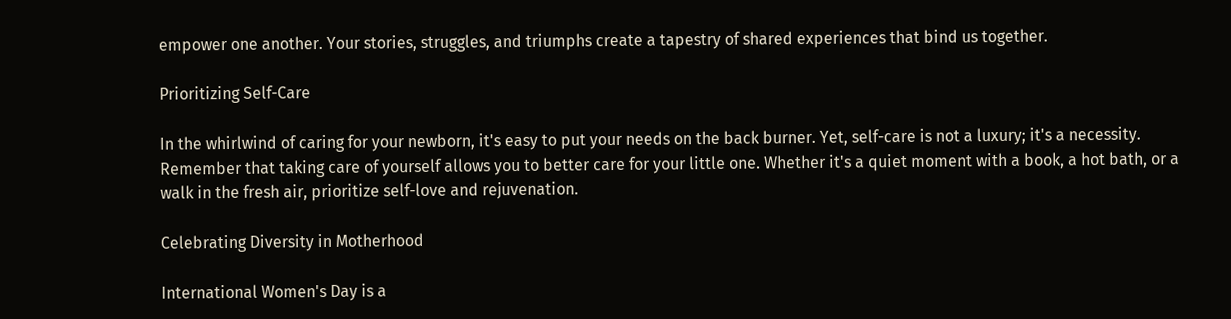empower one another. Your stories, struggles, and triumphs create a tapestry of shared experiences that bind us together.

Prioritizing Self-Care

In the whirlwind of caring for your newborn, it's easy to put your needs on the back burner. Yet, self-care is not a luxury; it's a necessity. Remember that taking care of yourself allows you to better care for your little one. Whether it's a quiet moment with a book, a hot bath, or a walk in the fresh air, prioritize self-love and rejuvenation.

Celebrating Diversity in Motherhood

International Women's Day is a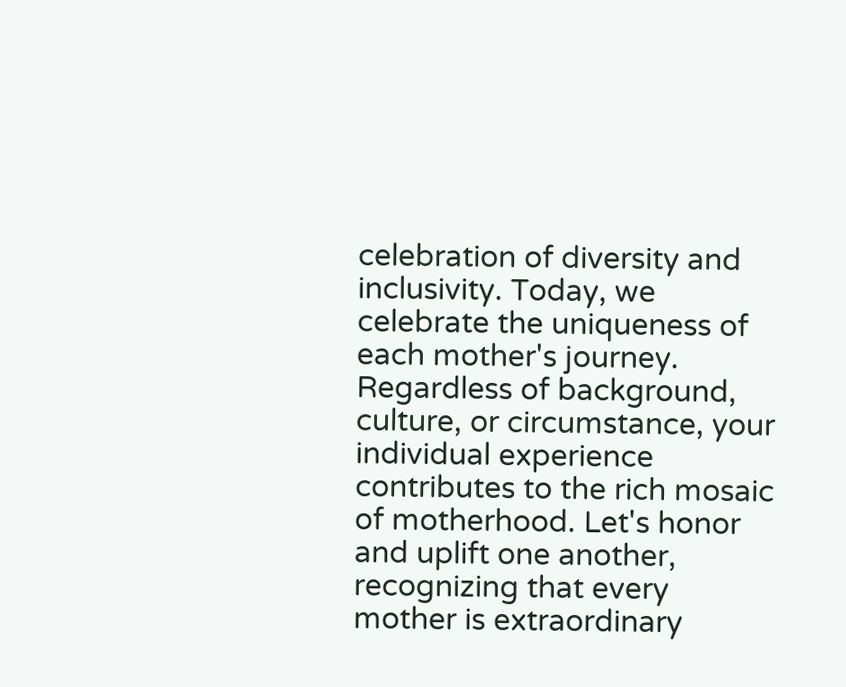celebration of diversity and inclusivity. Today, we celebrate the uniqueness of each mother's journey. Regardless of background, culture, or circumstance, your individual experience contributes to the rich mosaic of motherhood. Let's honor and uplift one another, recognizing that every mother is extraordinary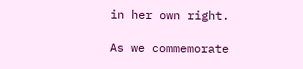in her own right.

As we commemorate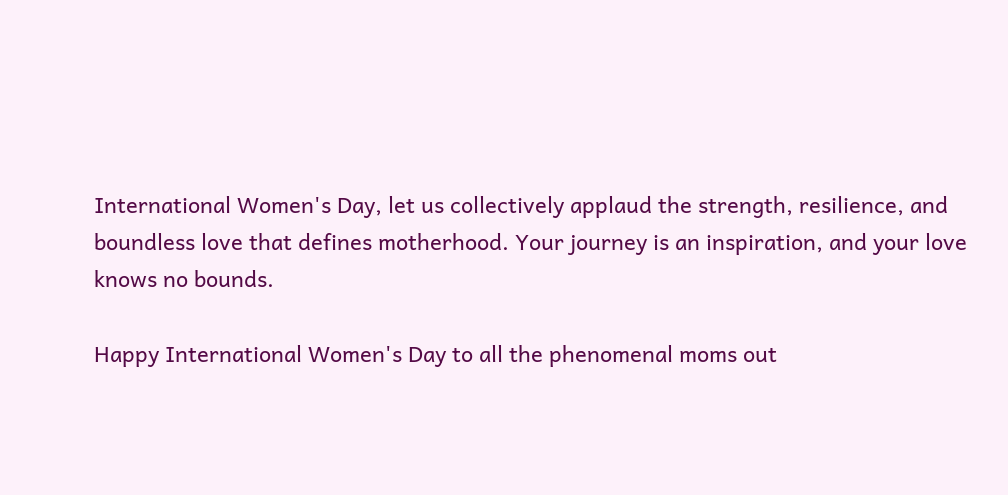International Women's Day, let us collectively applaud the strength, resilience, and boundless love that defines motherhood. Your journey is an inspiration, and your love knows no bounds.

Happy International Women's Day to all the phenomenal moms out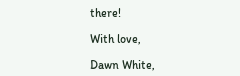there!

With love,

Dawn White,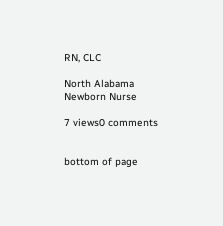RN, CLC

North Alabama Newborn Nurse

7 views0 comments


bottom of page